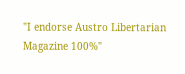"I endorse Austro Libertarian Magazine 100%"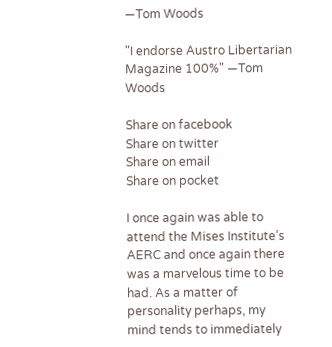—Tom Woods

"I endorse Austro Libertarian Magazine 100%" —Tom Woods

Share on facebook
Share on twitter
Share on email
Share on pocket

I once again was able to attend the Mises Institute’s AERC and once again there was a marvelous time to be had. As a matter of personality perhaps, my mind tends to immediately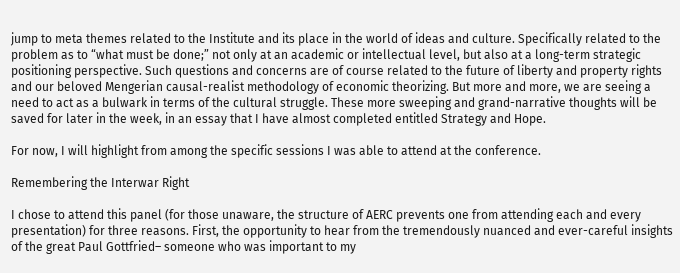jump to meta themes related to the Institute and its place in the world of ideas and culture. Specifically related to the problem as to “what must be done;” not only at an academic or intellectual level, but also at a long-term strategic positioning perspective. Such questions and concerns are of course related to the future of liberty and property rights and our beloved Mengerian causal-realist methodology of economic theorizing. But more and more, we are seeing a need to act as a bulwark in terms of the cultural struggle. These more sweeping and grand-narrative thoughts will be saved for later in the week, in an essay that I have almost completed entitled Strategy and Hope.

For now, I will highlight from among the specific sessions I was able to attend at the conference.

Remembering the Interwar Right

I chose to attend this panel (for those unaware, the structure of AERC prevents one from attending each and every presentation) for three reasons. First, the opportunity to hear from the tremendously nuanced and ever-careful insights of the great Paul Gottfried– someone who was important to my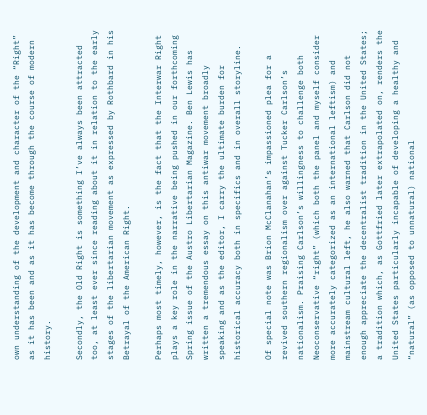own understanding of the development and character of the “Right” as it has been and as it has become through the course of modern history.

Secondly, the Old Right is something I’ve always been attracted too, at least ever since reading about it in relation to the early stages of the libertarian movement as expressed by Rothbard in his Betrayal of the American Right.

Perhaps most timely, however, is the fact that the Interwar Right plays a key role in the narrative being pushed in our forthcoming Spring issue of the Austro Libertarian Magazine. Ben Lewis has written a tremendous essay on this antiwar movement broadly speaking and as the editor, I carry the ultimate burden for historical accuracy both in specifics and in overall storyline.

Of special note was Brion McClanahan’s impassioned plea for a revived southern regionalism over against Tucker Carlson’s nationalism. Praising Carlson’s willingness to challenge both Neoconservative “right” (which both the panel and myself consider more accurately categorized as an international leftism) and mainstream cultural left, he also warned that Carlson did not enough appreciate the decentralist tradition in the United States; a tradition which, as Gottfried later extrapolated on, renders the United States particularly incapable of developing a healthy and “natural” (as opposed to unnatural) national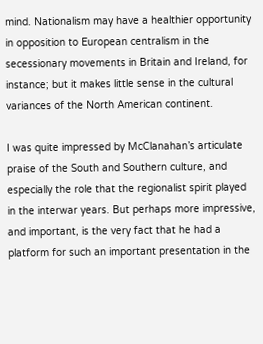mind. Nationalism may have a healthier opportunity in opposition to European centralism in the secessionary movements in Britain and Ireland, for instance; but it makes little sense in the cultural variances of the North American continent.

I was quite impressed by McClanahan’s articulate praise of the South and Southern culture, and especially the role that the regionalist spirit played in the interwar years. But perhaps more impressive, and important, is the very fact that he had a platform for such an important presentation in the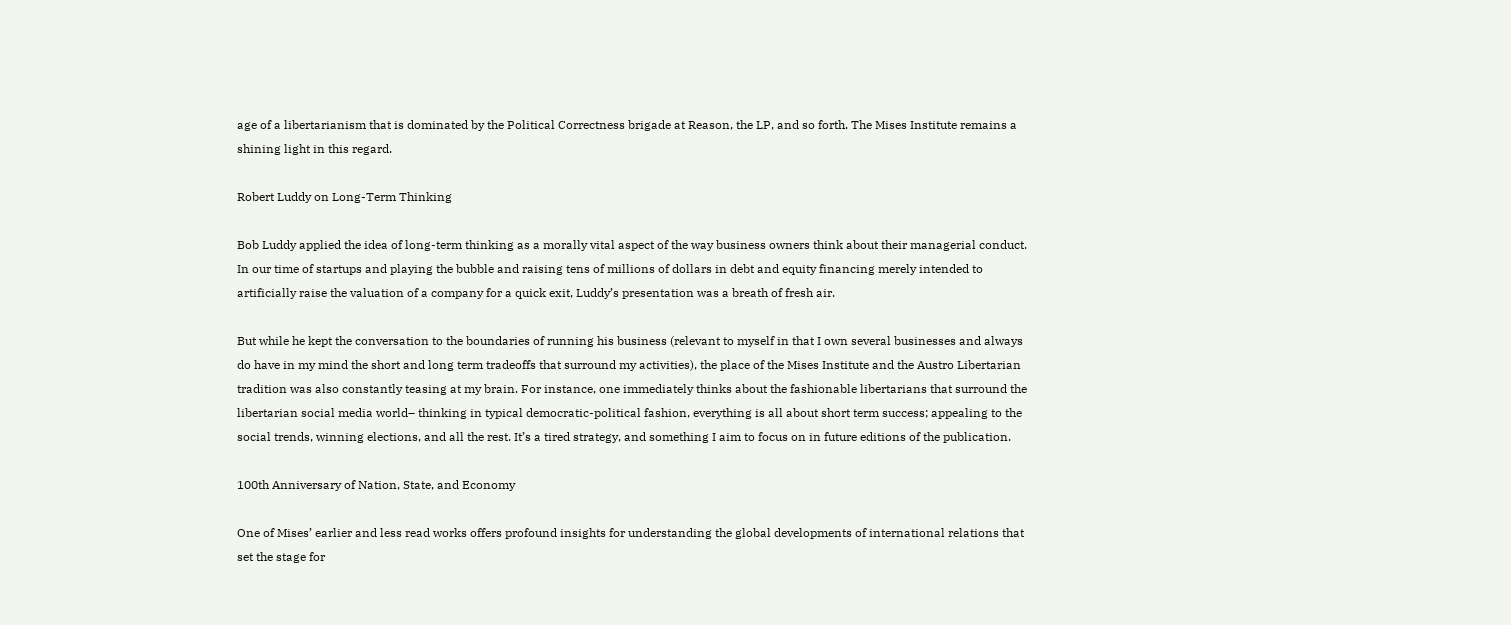age of a libertarianism that is dominated by the Political Correctness brigade at Reason, the LP, and so forth. The Mises Institute remains a shining light in this regard.

Robert Luddy on Long-Term Thinking

Bob Luddy applied the idea of long-term thinking as a morally vital aspect of the way business owners think about their managerial conduct. In our time of startups and playing the bubble and raising tens of millions of dollars in debt and equity financing merely intended to artificially raise the valuation of a company for a quick exit, Luddy’s presentation was a breath of fresh air.

But while he kept the conversation to the boundaries of running his business (relevant to myself in that I own several businesses and always do have in my mind the short and long term tradeoffs that surround my activities), the place of the Mises Institute and the Austro Libertarian tradition was also constantly teasing at my brain. For instance, one immediately thinks about the fashionable libertarians that surround the libertarian social media world– thinking in typical democratic-political fashion, everything is all about short term success; appealing to the social trends, winning elections, and all the rest. It’s a tired strategy, and something I aim to focus on in future editions of the publication.

100th Anniversary of Nation, State, and Economy

One of Mises’ earlier and less read works offers profound insights for understanding the global developments of international relations that set the stage for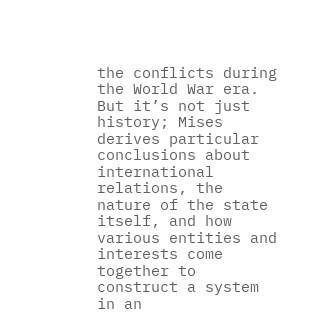the conflicts during the World War era. But it’s not just history; Mises derives particular conclusions about international relations, the nature of the state itself, and how various entities and interests come together to construct a system in an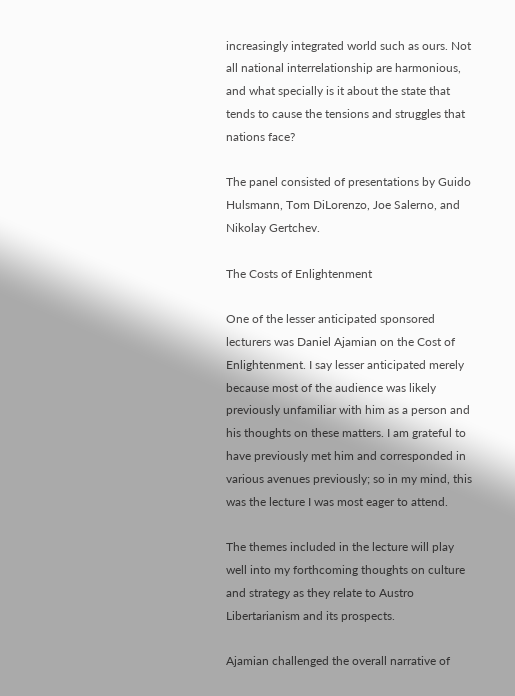increasingly integrated world such as ours. Not all national interrelationship are harmonious, and what specially is it about the state that tends to cause the tensions and struggles that nations face?

The panel consisted of presentations by Guido Hulsmann, Tom DiLorenzo, Joe Salerno, and Nikolay Gertchev.

The Costs of Enlightenment

One of the lesser anticipated sponsored lecturers was Daniel Ajamian on the Cost of Enlightenment. I say lesser anticipated merely because most of the audience was likely previously unfamiliar with him as a person and his thoughts on these matters. I am grateful to have previously met him and corresponded in various avenues previously; so in my mind, this was the lecture I was most eager to attend.

The themes included in the lecture will play well into my forthcoming thoughts on culture and strategy as they relate to Austro Libertarianism and its prospects.

Ajamian challenged the overall narrative of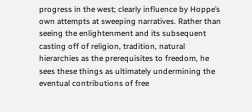progress in the west; clearly influence by Hoppe’s own attempts at sweeping narratives. Rather than seeing the enlightenment and its subsequent casting off of religion, tradition, natural hierarchies as the prerequisites to freedom, he sees these things as ultimately undermining the eventual contributions of free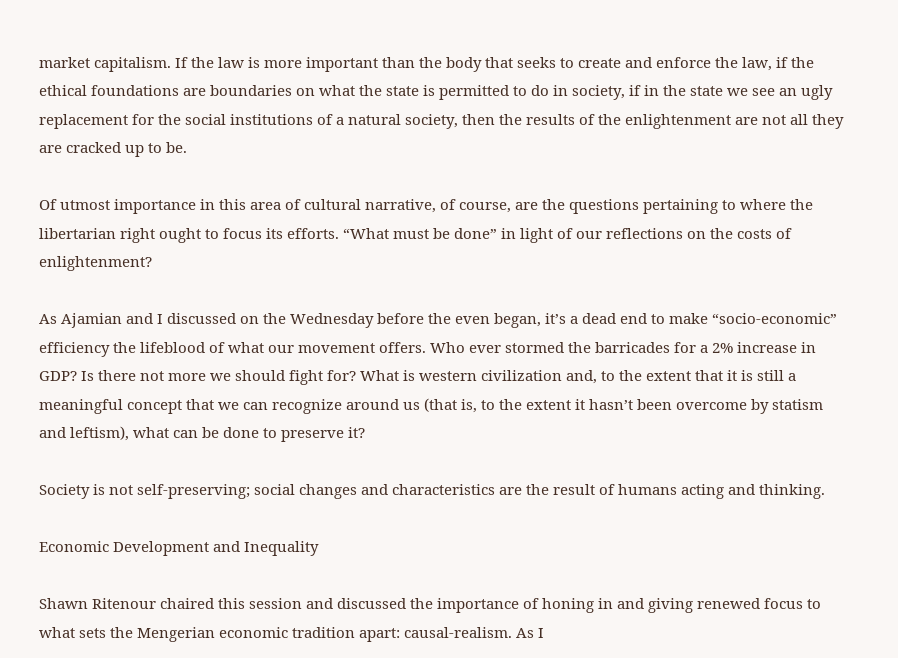market capitalism. If the law is more important than the body that seeks to create and enforce the law, if the ethical foundations are boundaries on what the state is permitted to do in society, if in the state we see an ugly replacement for the social institutions of a natural society, then the results of the enlightenment are not all they are cracked up to be.

Of utmost importance in this area of cultural narrative, of course, are the questions pertaining to where the libertarian right ought to focus its efforts. “What must be done” in light of our reflections on the costs of enlightenment?

As Ajamian and I discussed on the Wednesday before the even began, it’s a dead end to make “socio-economic” efficiency the lifeblood of what our movement offers. Who ever stormed the barricades for a 2% increase in GDP? Is there not more we should fight for? What is western civilization and, to the extent that it is still a meaningful concept that we can recognize around us (that is, to the extent it hasn’t been overcome by statism and leftism), what can be done to preserve it?

Society is not self-preserving; social changes and characteristics are the result of humans acting and thinking.

Economic Development and Inequality

Shawn Ritenour chaired this session and discussed the importance of honing in and giving renewed focus to what sets the Mengerian economic tradition apart: causal-realism. As I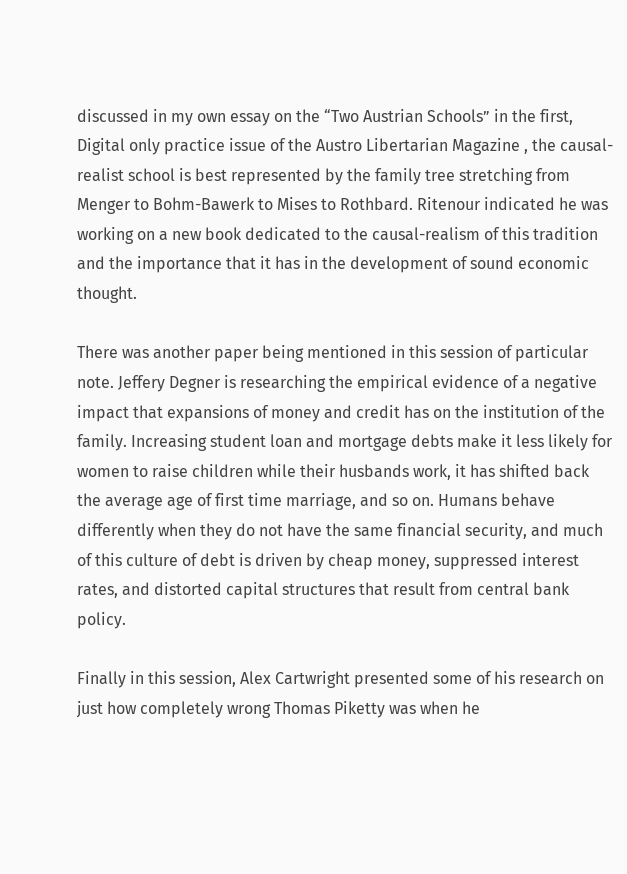discussed in my own essay on the “Two Austrian Schools” in the first, Digital only practice issue of the Austro Libertarian Magazine , the causal-realist school is best represented by the family tree stretching from Menger to Bohm-Bawerk to Mises to Rothbard. Ritenour indicated he was working on a new book dedicated to the causal-realism of this tradition and the importance that it has in the development of sound economic thought.

There was another paper being mentioned in this session of particular note. Jeffery Degner is researching the empirical evidence of a negative impact that expansions of money and credit has on the institution of the family. Increasing student loan and mortgage debts make it less likely for women to raise children while their husbands work, it has shifted back the average age of first time marriage, and so on. Humans behave differently when they do not have the same financial security, and much of this culture of debt is driven by cheap money, suppressed interest rates, and distorted capital structures that result from central bank policy.

Finally in this session, Alex Cartwright presented some of his research on just how completely wrong Thomas Piketty was when he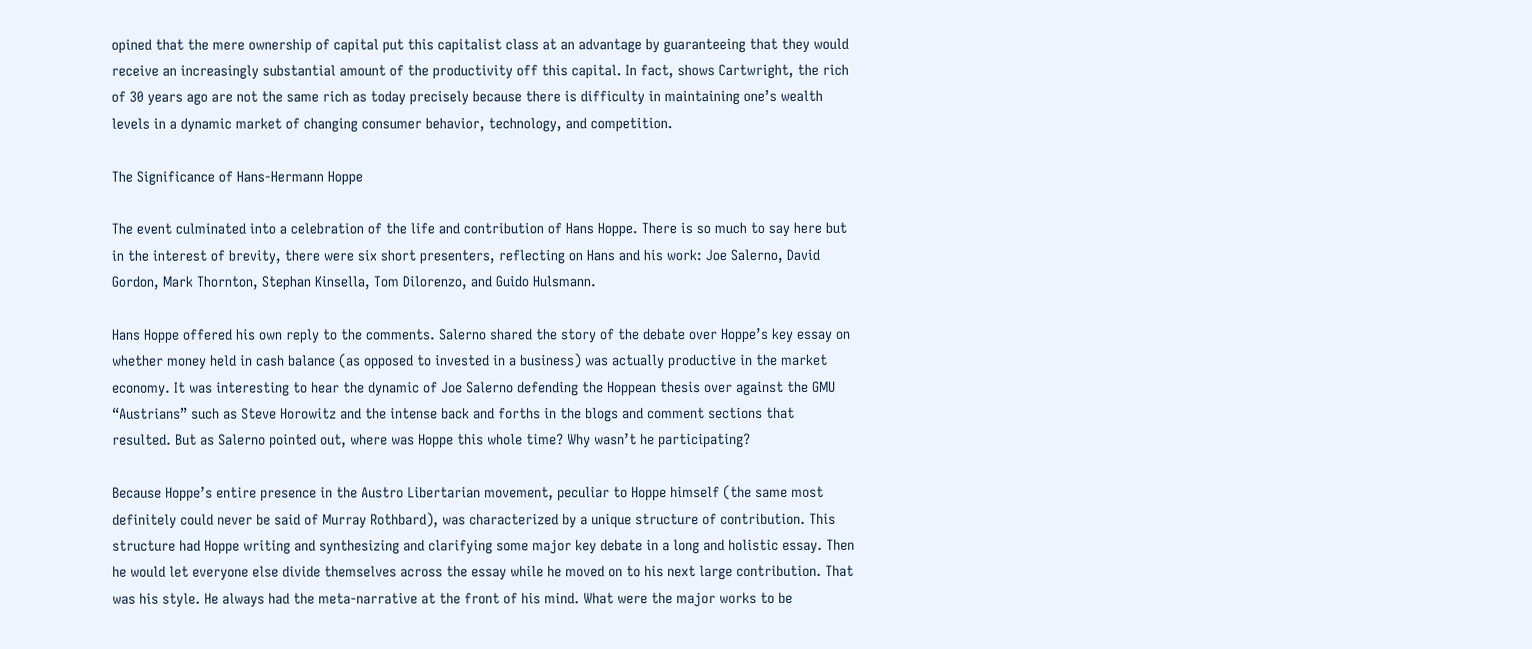opined that the mere ownership of capital put this capitalist class at an advantage by guaranteeing that they would receive an increasingly substantial amount of the productivity off this capital. In fact, shows Cartwright, the rich of 30 years ago are not the same rich as today precisely because there is difficulty in maintaining one’s wealth levels in a dynamic market of changing consumer behavior, technology, and competition.

The Significance of Hans-Hermann Hoppe

The event culminated into a celebration of the life and contribution of Hans Hoppe. There is so much to say here but in the interest of brevity, there were six short presenters, reflecting on Hans and his work: Joe Salerno, David Gordon, Mark Thornton, Stephan Kinsella, Tom Dilorenzo, and Guido Hulsmann.

Hans Hoppe offered his own reply to the comments. Salerno shared the story of the debate over Hoppe’s key essay on whether money held in cash balance (as opposed to invested in a business) was actually productive in the market economy. It was interesting to hear the dynamic of Joe Salerno defending the Hoppean thesis over against the GMU “Austrians” such as Steve Horowitz and the intense back and forths in the blogs and comment sections that resulted. But as Salerno pointed out, where was Hoppe this whole time? Why wasn’t he participating?

Because Hoppe’s entire presence in the Austro Libertarian movement, peculiar to Hoppe himself (the same most definitely could never be said of Murray Rothbard), was characterized by a unique structure of contribution. This structure had Hoppe writing and synthesizing and clarifying some major key debate in a long and holistic essay. Then he would let everyone else divide themselves across the essay while he moved on to his next large contribution. That was his style. He always had the meta-narrative at the front of his mind. What were the major works to be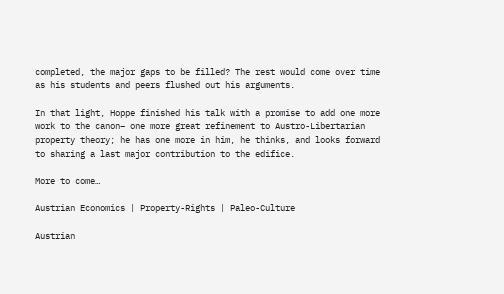completed, the major gaps to be filled? The rest would come over time as his students and peers flushed out his arguments.

In that light, Hoppe finished his talk with a promise to add one more work to the canon– one more great refinement to Austro-Libertarian property theory; he has one more in him, he thinks, and looks forward to sharing a last major contribution to the edifice.

More to come…

Austrian Economics | Property-Rights | Paleo-Culture

Austrian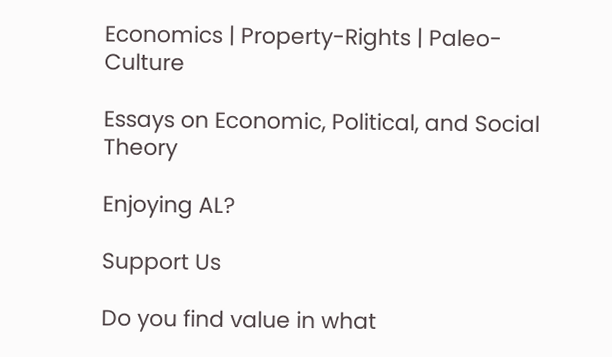Economics | Property-Rights | Paleo-Culture

Essays on Economic, Political, and Social Theory

Enjoying AL?

Support Us

Do you find value in what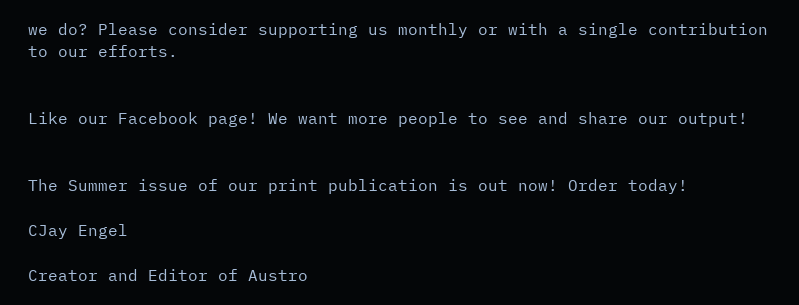we do? Please consider supporting us monthly or with a single contribution to our efforts.


Like our Facebook page! We want more people to see and share our output!


The Summer issue of our print publication is out now! Order today!

CJay Engel

Creator and Editor of Austro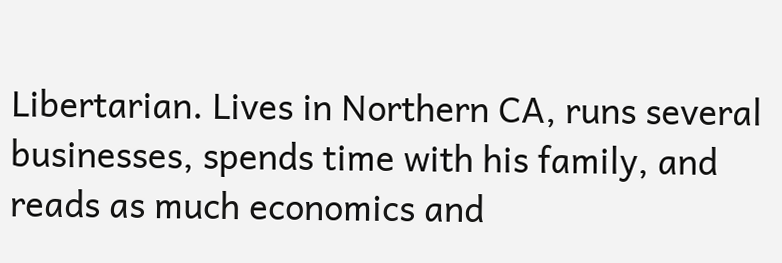Libertarian. Lives in Northern CA, runs several businesses, spends time with his family, and reads as much economics and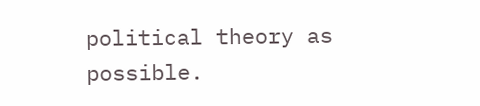political theory as possible.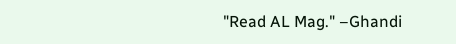"Read AL Mag." –Ghandi